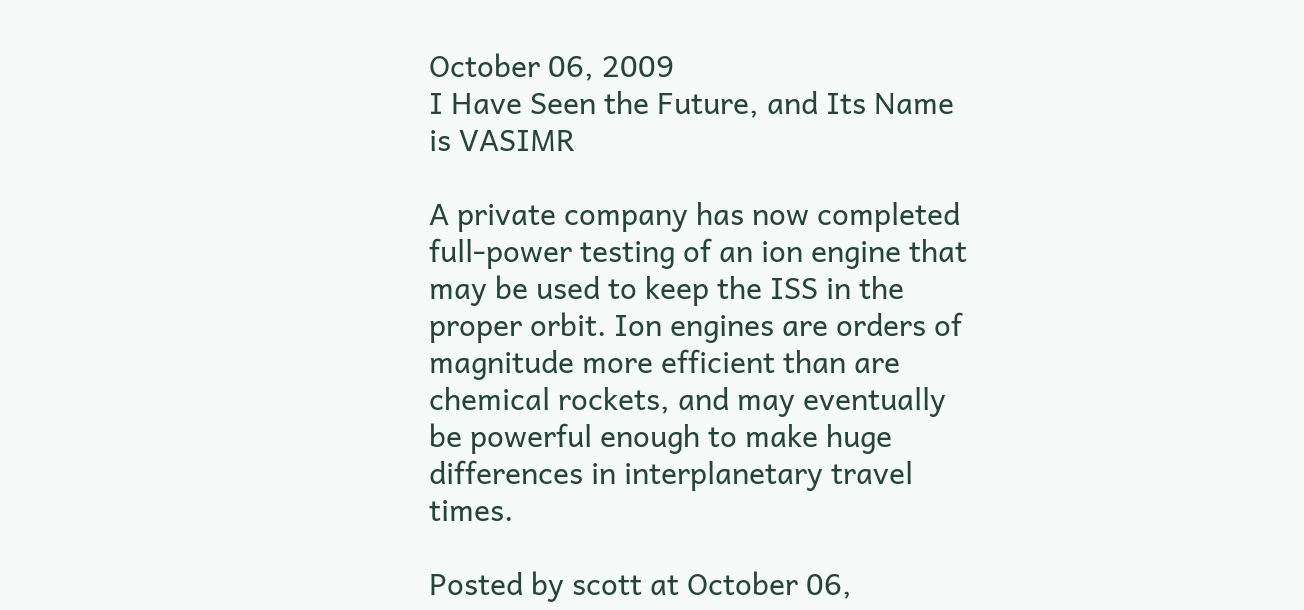October 06, 2009
I Have Seen the Future, and Its Name is VASIMR

A private company has now completed full-power testing of an ion engine that may be used to keep the ISS in the proper orbit. Ion engines are orders of magnitude more efficient than are chemical rockets, and may eventually be powerful enough to make huge differences in interplanetary travel times.

Posted by scott at October 06,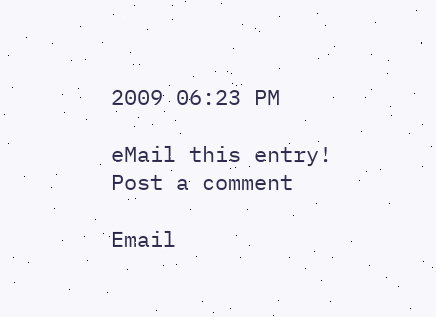2009 06:23 PM

eMail this entry!
Post a comment

Email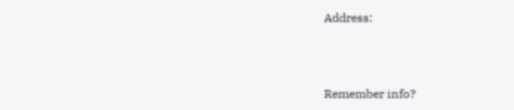Address:



Remember info?